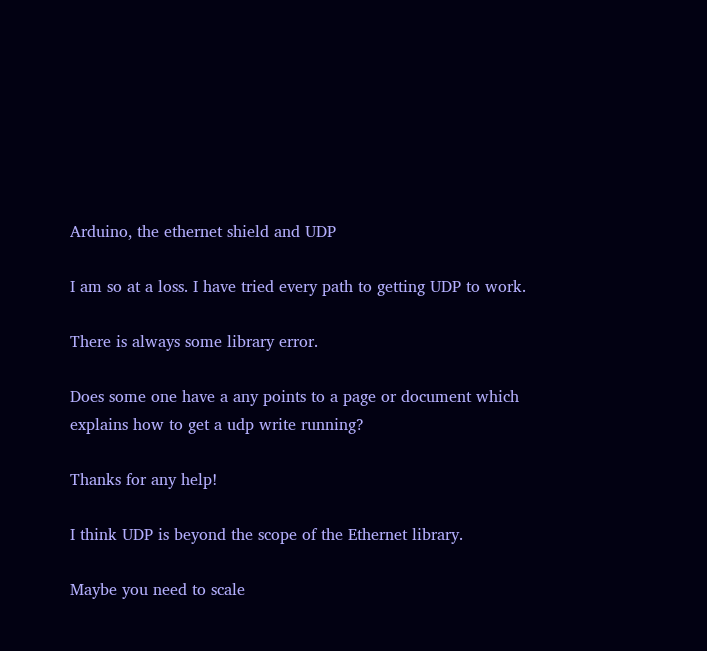Arduino, the ethernet shield and UDP

I am so at a loss. I have tried every path to getting UDP to work.

There is always some library error.

Does some one have a any points to a page or document which explains how to get a udp write running?

Thanks for any help!

I think UDP is beyond the scope of the Ethernet library.

Maybe you need to scale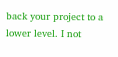back your project to a lower level. I not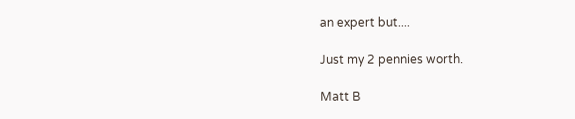an expert but....

Just my 2 pennies worth.

Matt B